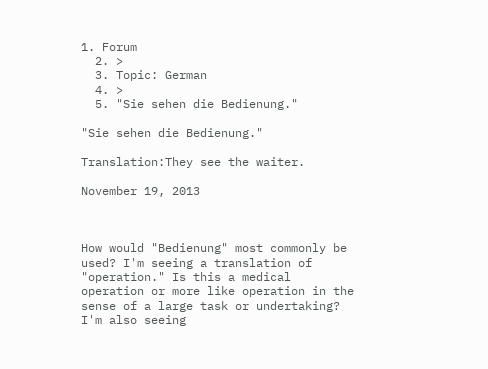1. Forum
  2. >
  3. Topic: German
  4. >
  5. "Sie sehen die Bedienung."

"Sie sehen die Bedienung."

Translation:They see the waiter.

November 19, 2013



How would "Bedienung" most commonly be used? I'm seeing a translation of "operation." Is this a medical operation or more like operation in the sense of a large task or undertaking? I'm also seeing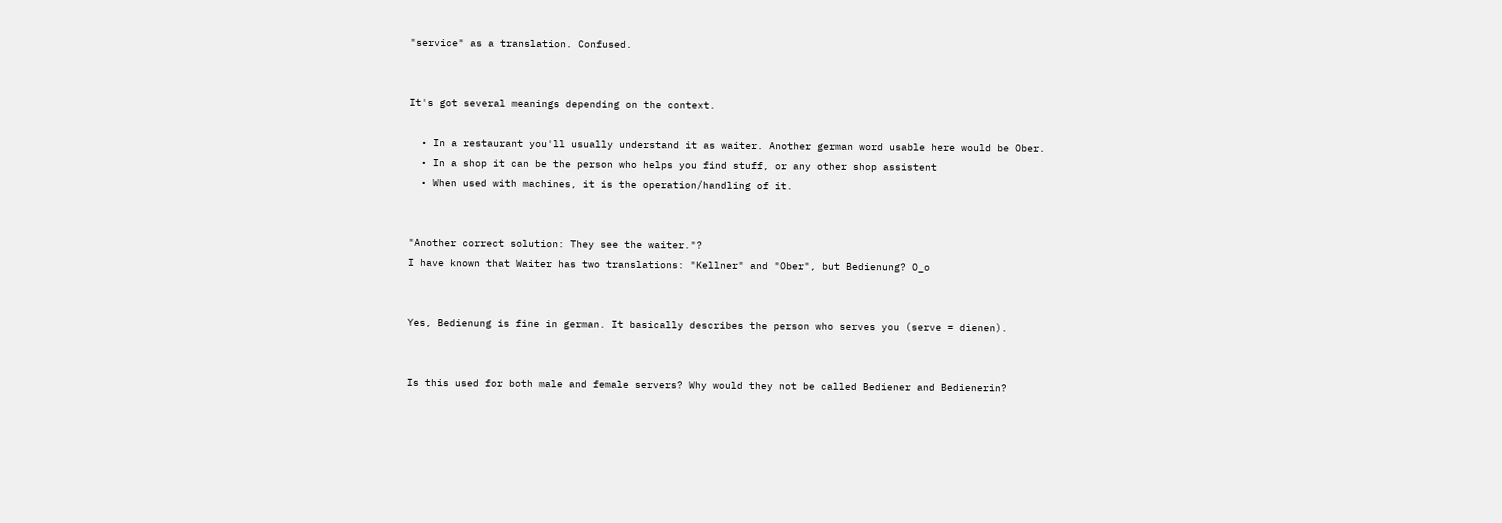"service" as a translation. Confused.


It's got several meanings depending on the context.

  • In a restaurant you'll usually understand it as waiter. Another german word usable here would be Ober.
  • In a shop it can be the person who helps you find stuff, or any other shop assistent
  • When used with machines, it is the operation/handling of it.


"Another correct solution: They see the waiter."?
I have known that Waiter has two translations: "Kellner" and "Ober", but Bedienung? O_o


Yes, Bedienung is fine in german. It basically describes the person who serves you (serve = dienen).


Is this used for both male and female servers? Why would they not be called Bediener and Bedienerin?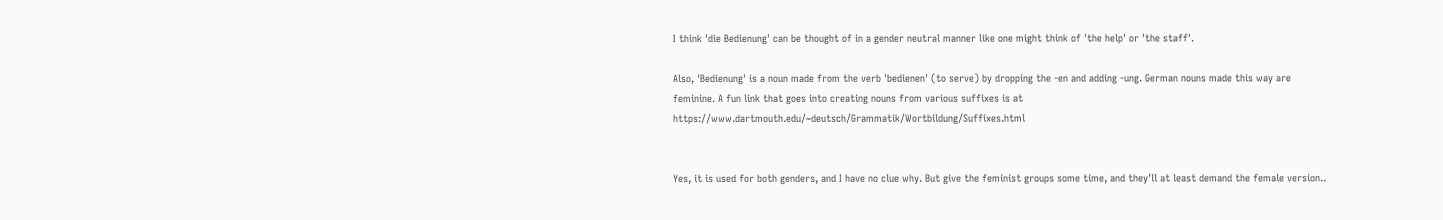I think 'die Bedienung' can be thought of in a gender neutral manner like one might think of 'the help' or 'the staff'.

Also, 'Bedienung' is a noun made from the verb 'bedienen' (to serve) by dropping the -en and adding -ung. German nouns made this way are feminine. A fun link that goes into creating nouns from various suffixes is at https://www.dartmouth.edu/~deutsch/Grammatik/Wortbildung/Suffixes.html


Yes, it is used for both genders, and I have no clue why. But give the feminist groups some time, and they'll at least demand the female version..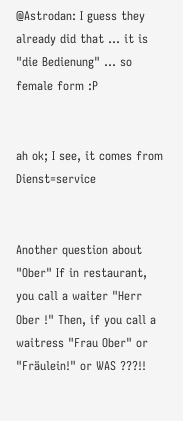@Astrodan: I guess they already did that ... it is "die Bedienung" ... so female form :P


ah ok; I see, it comes from Dienst=service


Another question about "Ober" If in restaurant, you call a waiter "Herr Ober !" Then, if you call a waitress "Frau Ober" or "Fräulein!" or WAS ???!!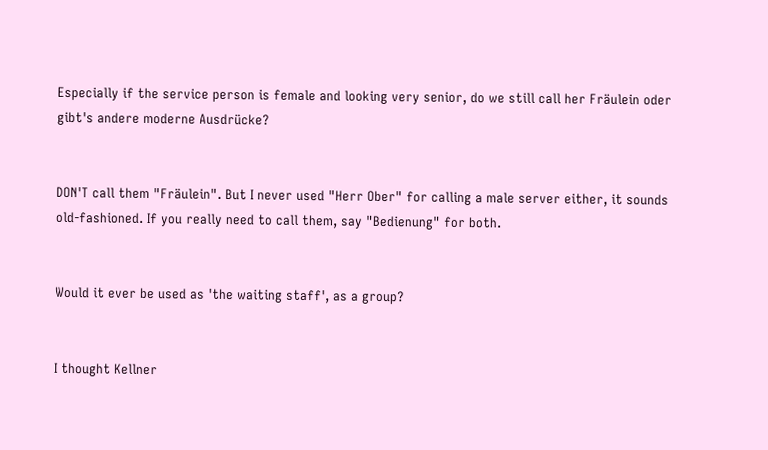Especially if the service person is female and looking very senior, do we still call her Fräulein oder gibt's andere moderne Ausdrücke?


DON'T call them "Fräulein". But I never used "Herr Ober" for calling a male server either, it sounds old-fashioned. If you really need to call them, say "Bedienung" for both.


Would it ever be used as 'the waiting staff', as a group?


I thought Kellner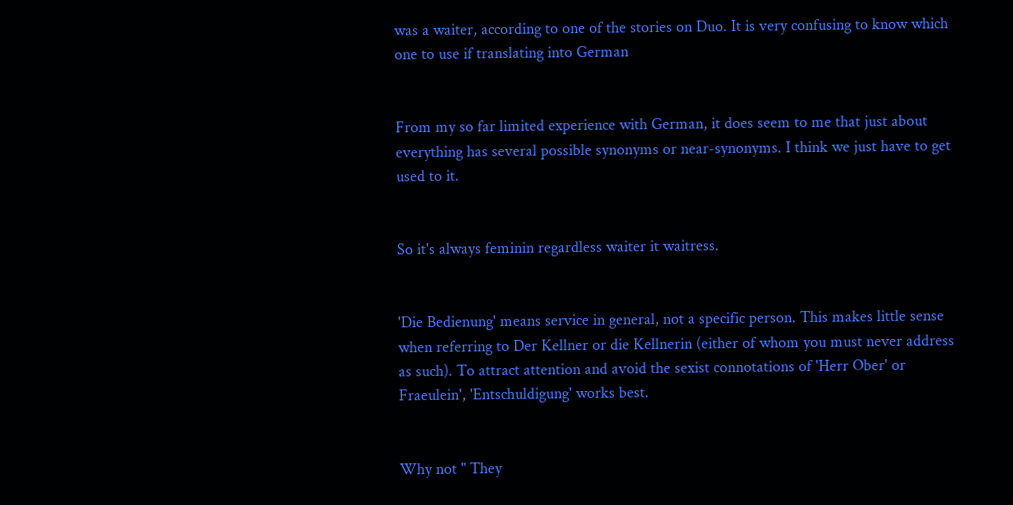was a waiter, according to one of the stories on Duo. It is very confusing to know which one to use if translating into German


From my so far limited experience with German, it does seem to me that just about everything has several possible synonyms or near-synonyms. I think we just have to get used to it.


So it's always feminin regardless waiter it waitress.


'Die Bedienung' means service in general, not a specific person. This makes little sense when referring to Der Kellner or die Kellnerin (either of whom you must never address as such). To attract attention and avoid the sexist connotations of 'Herr Ober' or Fraeulein', 'Entschuldigung' works best.


Why not " They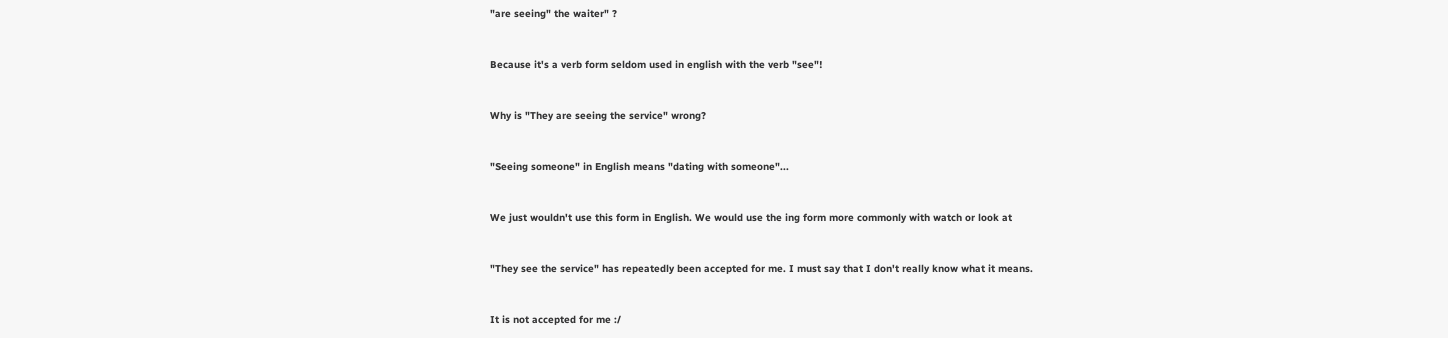"are seeing" the waiter" ?


Because it's a verb form seldom used in english with the verb "see"!


Why is "They are seeing the service" wrong?


"Seeing someone" in English means "dating with someone"...


We just wouldn't use this form in English. We would use the ing form more commonly with watch or look at


"They see the service" has repeatedly been accepted for me. I must say that I don't really know what it means.


It is not accepted for me :/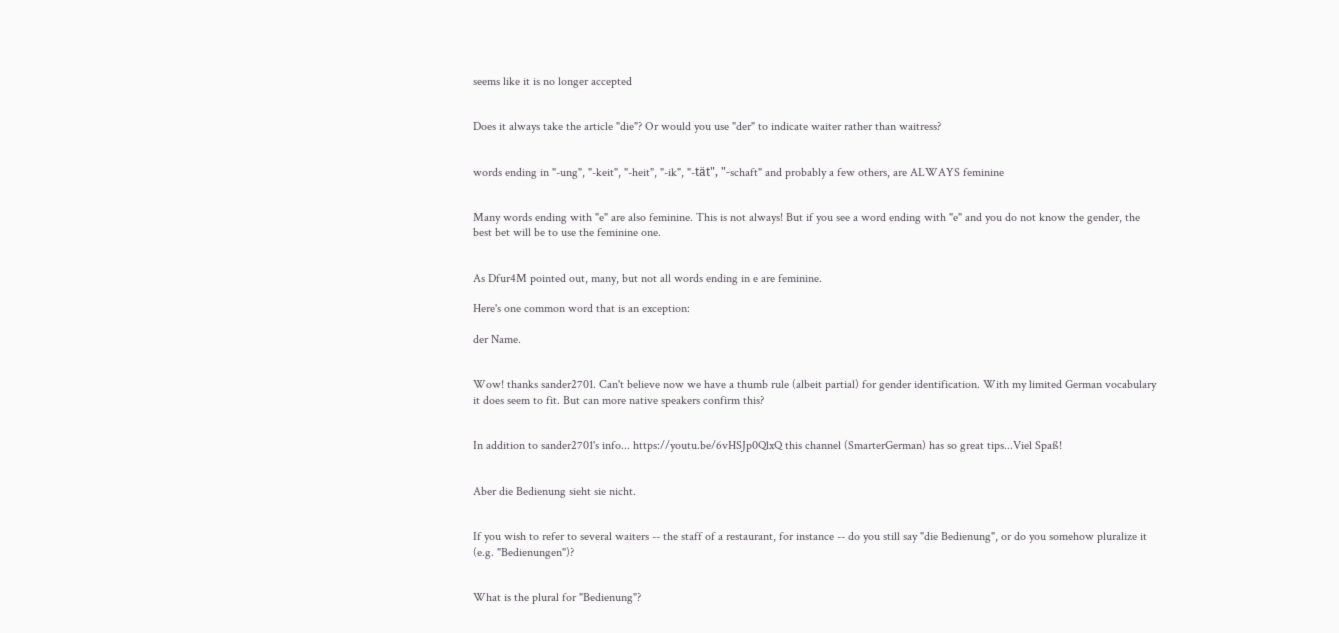seems like it is no longer accepted


Does it always take the article "die"? Or would you use "der" to indicate waiter rather than waitress?


words ending in "-ung", "-keit", "-heit", "-ik", "-tät", "-schaft" and probably a few others, are ALWAYS feminine


Many words ending with "e" are also feminine. This is not always! But if you see a word ending with "e" and you do not know the gender, the best bet will be to use the feminine one.


As Dfur4M pointed out, many, but not all words ending in e are feminine.

Here's one common word that is an exception:

der Name.


Wow! thanks sander2701. Can't believe now we have a thumb rule (albeit partial) for gender identification. With my limited German vocabulary it does seem to fit. But can more native speakers confirm this?


In addition to sander2701's info... https://youtu.be/6vHSJp0QlxQ this channel (SmarterGerman) has so great tips...Viel Spaß!


Aber die Bedienung sieht sie nicht.


If you wish to refer to several waiters -- the staff of a restaurant, for instance -- do you still say "die Bedienung", or do you somehow pluralize it (e.g. "Bedienungen")?


What is the plural for "Bedienung"?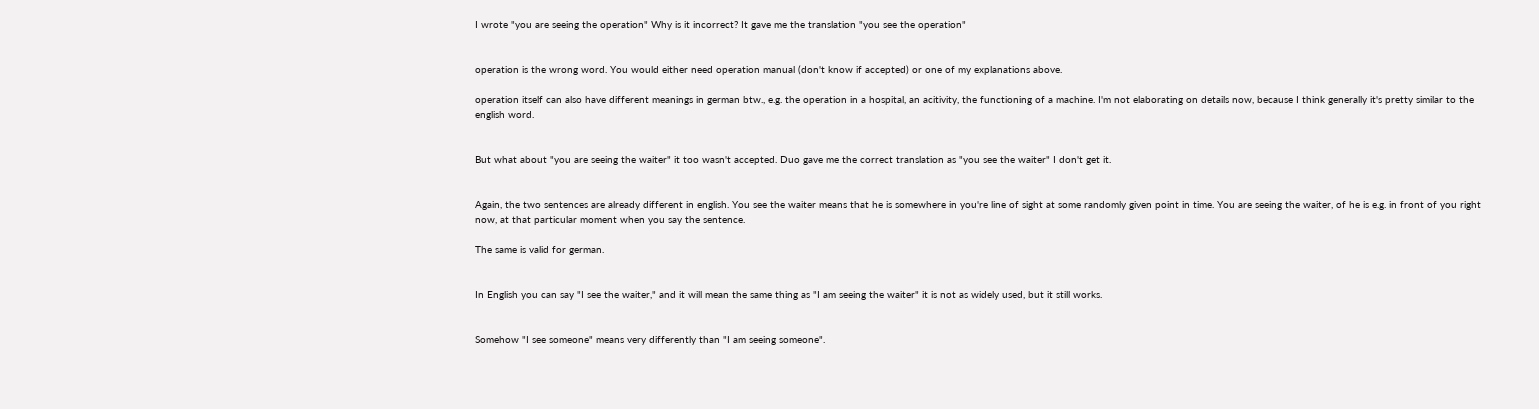I wrote "you are seeing the operation" Why is it incorrect? It gave me the translation "you see the operation"


operation is the wrong word. You would either need operation manual (don't know if accepted) or one of my explanations above.

operation itself can also have different meanings in german btw., e.g. the operation in a hospital, an acitivity, the functioning of a machine. I'm not elaborating on details now, because I think generally it's pretty similar to the english word.


But what about "you are seeing the waiter" it too wasn't accepted. Duo gave me the correct translation as "you see the waiter" I don't get it.


Again, the two sentences are already different in english. You see the waiter means that he is somewhere in you're line of sight at some randomly given point in time. You are seeing the waiter, of he is e.g. in front of you right now, at that particular moment when you say the sentence.

The same is valid for german.


In English you can say "I see the waiter," and it will mean the same thing as "I am seeing the waiter" it is not as widely used, but it still works.


Somehow "I see someone" means very differently than "I am seeing someone".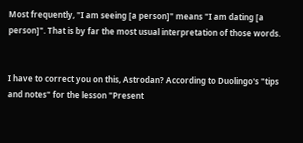Most frequently, "I am seeing [a person]" means "I am dating [a person]". That is by far the most usual interpretation of those words.


I have to correct you on this, Astrodan? According to Duolingo's "tips and notes" for the lesson "Present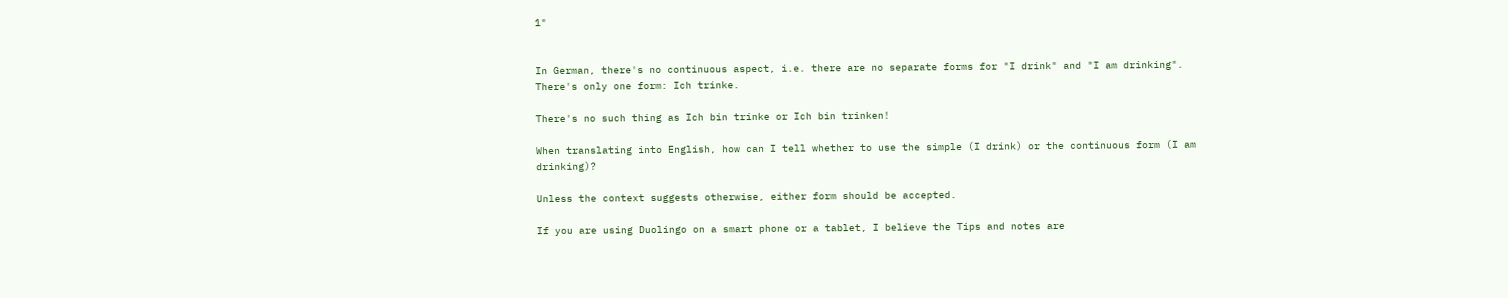1"


In German, there's no continuous aspect, i.e. there are no separate forms for "I drink" and "I am drinking". There's only one form: Ich trinke.

There's no such thing as Ich bin trinke or Ich bin trinken!

When translating into English, how can I tell whether to use the simple (I drink) or the continuous form (I am drinking)?

Unless the context suggests otherwise, either form should be accepted.

If you are using Duolingo on a smart phone or a tablet, I believe the Tips and notes are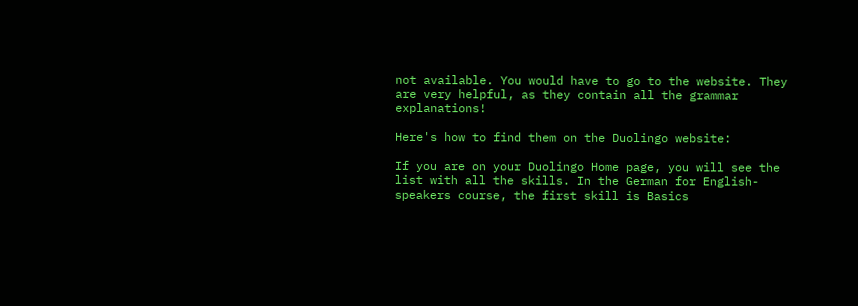not available. You would have to go to the website. They are very helpful, as they contain all the grammar explanations!

Here's how to find them on the Duolingo website:

If you are on your Duolingo Home page, you will see the list with all the skills. In the German for English-speakers course, the first skill is Basics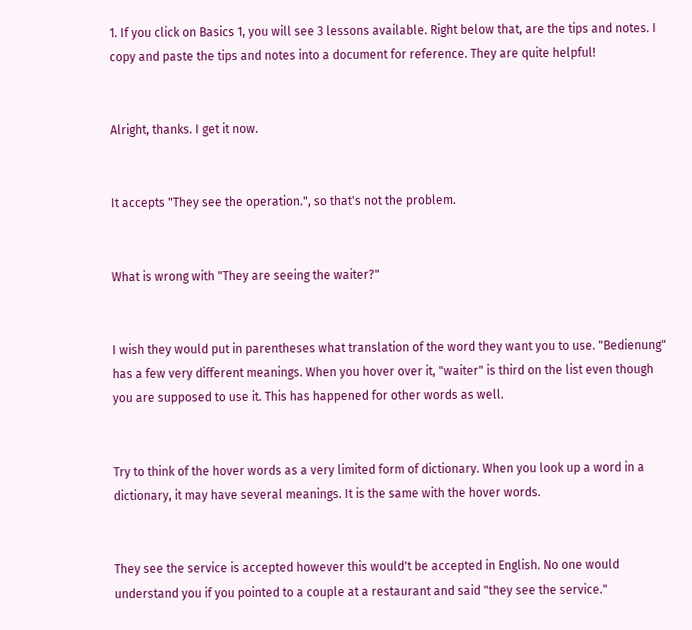1. If you click on Basics 1, you will see 3 lessons available. Right below that, are the tips and notes. I copy and paste the tips and notes into a document for reference. They are quite helpful!


Alright, thanks. I get it now.


It accepts "They see the operation.", so that's not the problem.


What is wrong with "They are seeing the waiter?"


I wish they would put in parentheses what translation of the word they want you to use. "Bedienung" has a few very different meanings. When you hover over it, "waiter" is third on the list even though you are supposed to use it. This has happened for other words as well.


Try to think of the hover words as a very limited form of dictionary. When you look up a word in a dictionary, it may have several meanings. It is the same with the hover words.


They see the service is accepted however this would't be accepted in English. No one would understand you if you pointed to a couple at a restaurant and said "they see the service."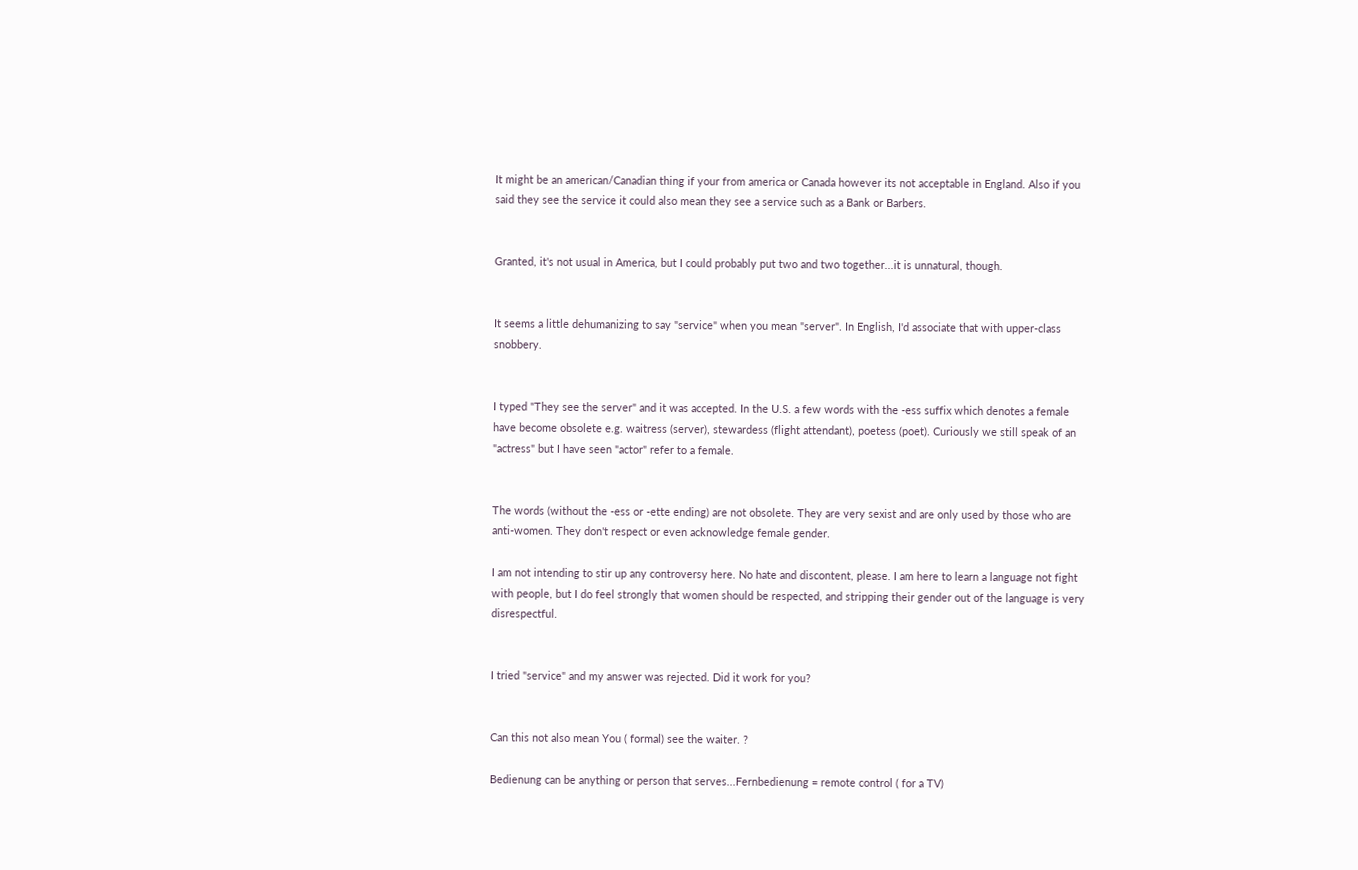It might be an american/Canadian thing if your from america or Canada however its not acceptable in England. Also if you said they see the service it could also mean they see a service such as a Bank or Barbers.


Granted, it's not usual in America, but I could probably put two and two together...it is unnatural, though.


It seems a little dehumanizing to say "service" when you mean "server". In English, I'd associate that with upper-class snobbery.


I typed "They see the server" and it was accepted. In the U.S. a few words with the -ess suffix which denotes a female have become obsolete e.g. waitress (server), stewardess (flight attendant), poetess (poet). Curiously we still speak of an "actress" but I have seen "actor" refer to a female.


The words (without the -ess or -ette ending) are not obsolete. They are very sexist and are only used by those who are anti-women. They don't respect or even acknowledge female gender.

I am not intending to stir up any controversy here. No hate and discontent, please. I am here to learn a language not fight with people, but I do feel strongly that women should be respected, and stripping their gender out of the language is very disrespectful.


I tried "service" and my answer was rejected. Did it work for you?


Can this not also mean You ( formal) see the waiter. ?

Bedienung can be anything or person that serves...Fernbedienung = remote control ( for a TV)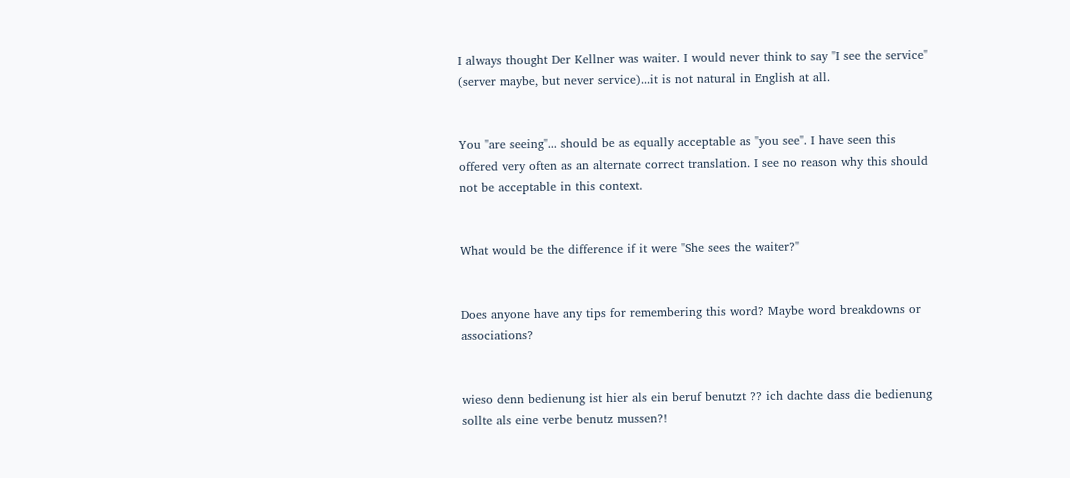I always thought Der Kellner was waiter. I would never think to say "I see the service" (server maybe, but never service)...it is not natural in English at all.


You "are seeing"... should be as equally acceptable as "you see". I have seen this offered very often as an alternate correct translation. I see no reason why this should not be acceptable in this context.


What would be the difference if it were "She sees the waiter?"


Does anyone have any tips for remembering this word? Maybe word breakdowns or associations?


wieso denn bedienung ist hier als ein beruf benutzt ?? ich dachte dass die bedienung sollte als eine verbe benutz mussen?!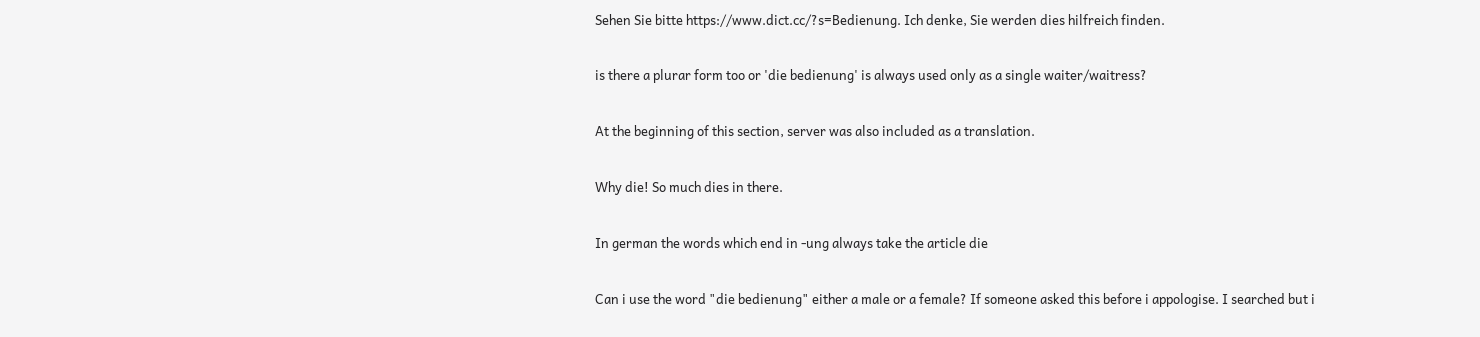Sehen Sie bitte https://www.dict.cc/?s=Bedienung. Ich denke, Sie werden dies hilfreich finden.


is there a plurar form too or 'die bedienung' is always used only as a single waiter/waitress?


At the beginning of this section, server was also included as a translation.


Why die! So much dies in there.


In german the words which end in -ung always take the article die


Can i use the word "die bedienung" either a male or a female? If someone asked this before i appologise. I searched but i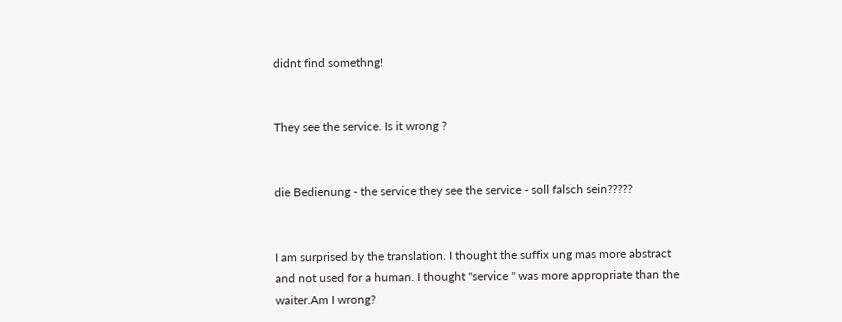didnt find somethng!


They see the service. Is it wrong ?


die Bedienung - the service they see the service - soll falsch sein?????


I am surprised by the translation. I thought the suffix ung mas more abstract and not used for a human. I thought "service " was more appropriate than the waiter.Am I wrong?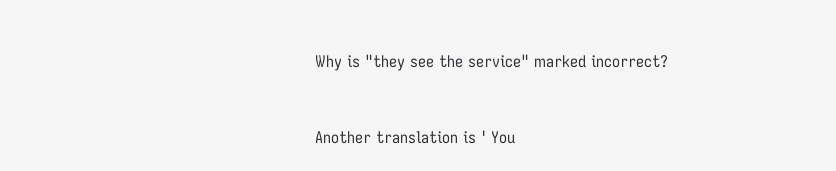Why is "they see the service" marked incorrect?


Another translation is ' You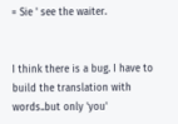= Sie ' see the waiter.


I think there is a bug. I have to build the translation with words..but only 'you'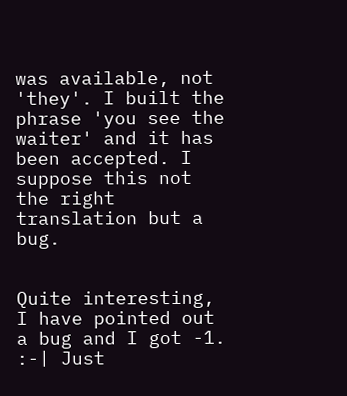was available, not 'they'. I built the phrase 'you see the waiter' and it has been accepted. I suppose this not the right translation but a bug.


Quite interesting, I have pointed out a bug and I got -1. :-| Just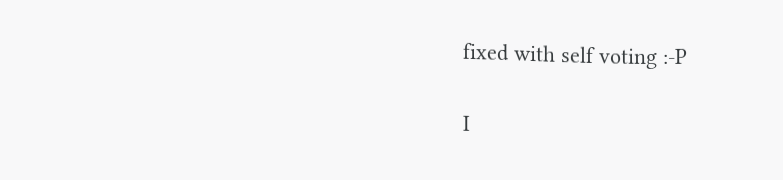fixed with self voting :-P


I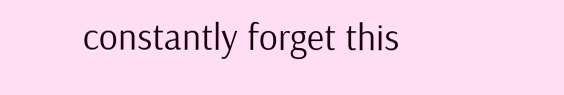constantly forget this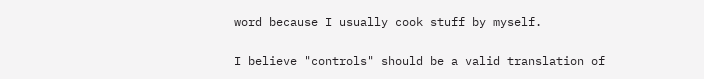word because I usually cook stuff by myself.


I believe "controls" should be a valid translation of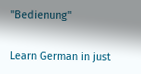"Bedienung"

Learn German in just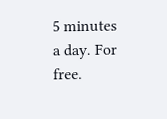5 minutes a day. For free.